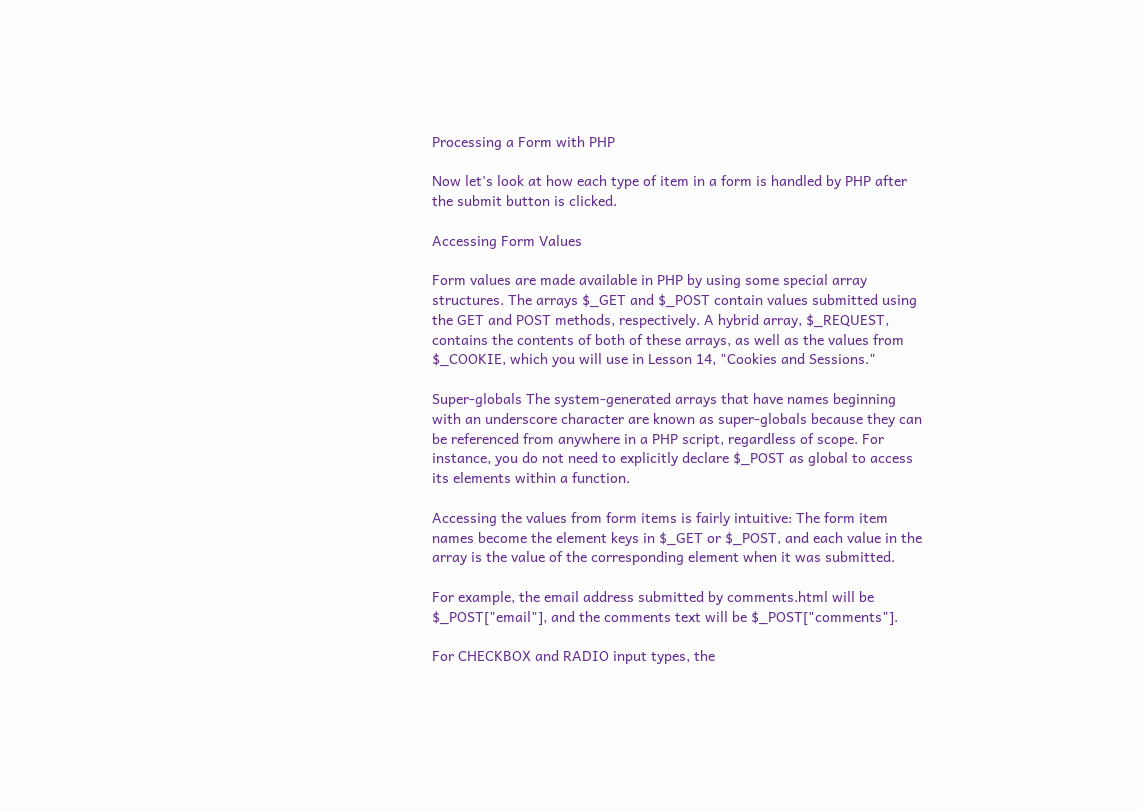Processing a Form with PHP

Now let's look at how each type of item in a form is handled by PHP after the submit button is clicked.

Accessing Form Values

Form values are made available in PHP by using some special array structures. The arrays $_GET and $_POST contain values submitted using the GET and POST methods, respectively. A hybrid array, $_REQUEST, contains the contents of both of these arrays, as well as the values from $_COOKIE, which you will use in Lesson 14, "Cookies and Sessions."

Super-globals The system-generated arrays that have names beginning with an underscore character are known as super-globals because they can be referenced from anywhere in a PHP script, regardless of scope. For instance, you do not need to explicitly declare $_POST as global to access its elements within a function.

Accessing the values from form items is fairly intuitive: The form item names become the element keys in $_GET or $_POST, and each value in the array is the value of the corresponding element when it was submitted.

For example, the email address submitted by comments.html will be $_POST["email"], and the comments text will be $_POST["comments"].

For CHECKBOX and RADIO input types, the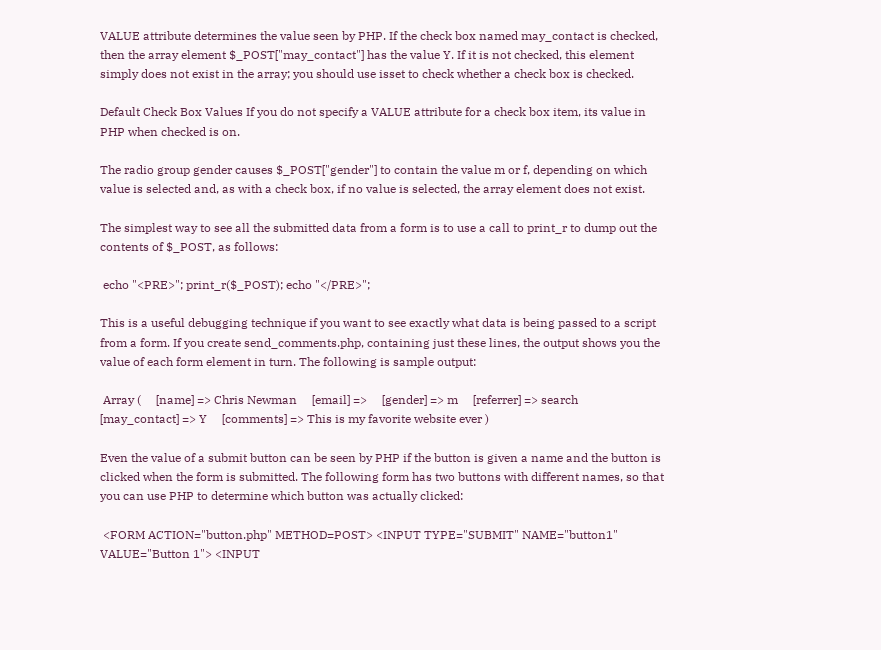VALUE attribute determines the value seen by PHP. If the check box named may_contact is checked, then the array element $_POST["may_contact"] has the value Y. If it is not checked, this element simply does not exist in the array; you should use isset to check whether a check box is checked.

Default Check Box Values If you do not specify a VALUE attribute for a check box item, its value in PHP when checked is on.

The radio group gender causes $_POST["gender"] to contain the value m or f, depending on which value is selected and, as with a check box, if no value is selected, the array element does not exist.

The simplest way to see all the submitted data from a form is to use a call to print_r to dump out the contents of $_POST, as follows:

 echo "<PRE>"; print_r($_POST); echo "</PRE>";

This is a useful debugging technique if you want to see exactly what data is being passed to a script from a form. If you create send_comments.php, containing just these lines, the output shows you the value of each form element in turn. The following is sample output:

 Array (     [name] => Chris Newman     [email] =>     [gender] => m     [referrer] => search     [may_contact] => Y     [comments] => This is my favorite website ever )

Even the value of a submit button can be seen by PHP if the button is given a name and the button is clicked when the form is submitted. The following form has two buttons with different names, so that you can use PHP to determine which button was actually clicked:

 <FORM ACTION="button.php" METHOD=POST> <INPUT TYPE="SUBMIT" NAME="button1" VALUE="Button 1"> <INPUT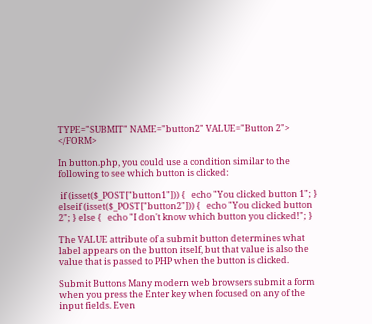TYPE="SUBMIT" NAME="button2" VALUE="Button 2"> </FORM>

In button.php, you could use a condition similar to the following to see which button is clicked:

 if (isset($_POST["button1"])) {   echo "You clicked button 1"; } elseif (isset($_POST["button2"])) {   echo "You clicked button 2"; } else {   echo "I don't know which button you clicked!"; }

The VALUE attribute of a submit button determines what label appears on the button itself, but that value is also the value that is passed to PHP when the button is clicked.

Submit Buttons Many modern web browsers submit a form when you press the Enter key when focused on any of the input fields. Even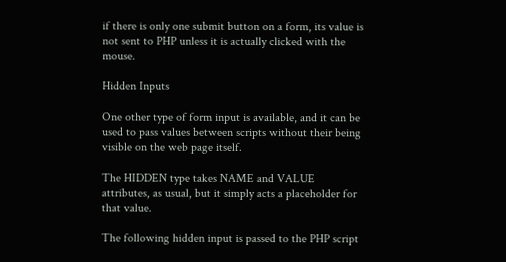if there is only one submit button on a form, its value is not sent to PHP unless it is actually clicked with the mouse.

Hidden Inputs

One other type of form input is available, and it can be used to pass values between scripts without their being visible on the web page itself.

The HIDDEN type takes NAME and VALUE attributes, as usual, but it simply acts a placeholder for that value.

The following hidden input is passed to the PHP script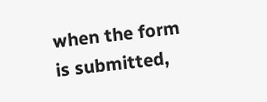when the form is submitted,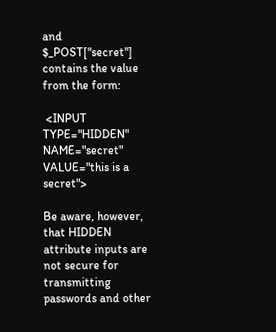and $_POST["secret"] contains the value from the form:

 <INPUT TYPE="HIDDEN" NAME="secret" VALUE="this is a secret">

Be aware, however, that HIDDEN attribute inputs are not secure for transmitting passwords and other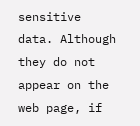sensitive data. Although they do not appear on the web page, if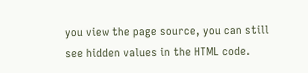you view the page source, you can still see hidden values in the HTML code.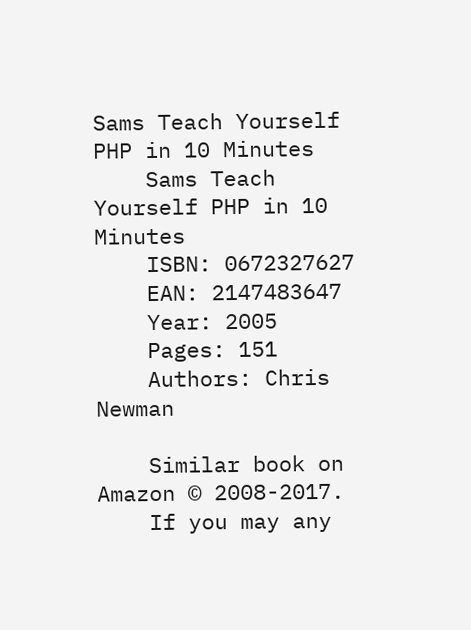Sams Teach Yourself PHP in 10 Minutes
    Sams Teach Yourself PHP in 10 Minutes
    ISBN: 0672327627
    EAN: 2147483647
    Year: 2005
    Pages: 151
    Authors: Chris Newman

    Similar book on Amazon © 2008-2017.
    If you may any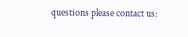questions please contact us: